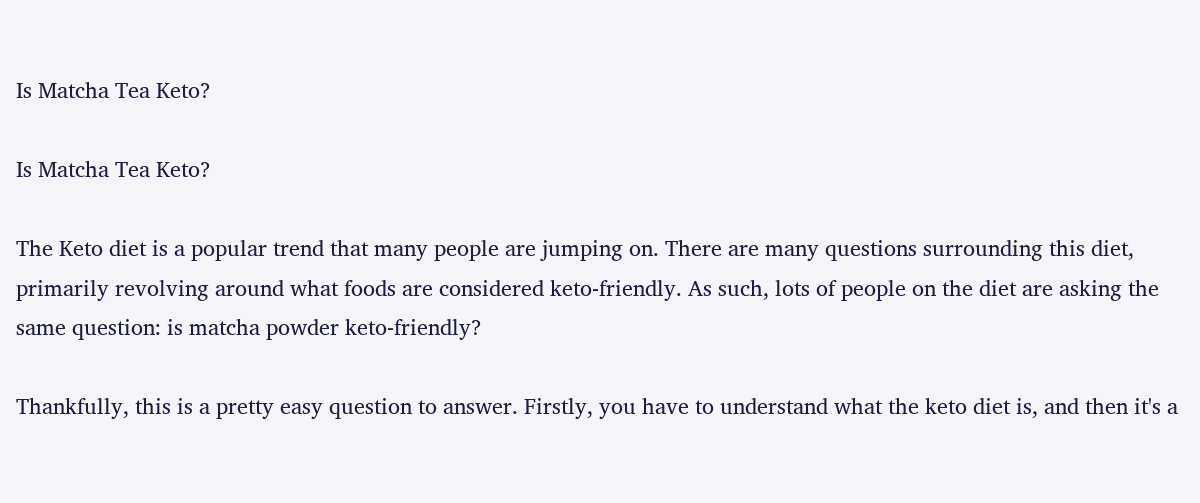Is Matcha Tea Keto?

Is Matcha Tea Keto?

The Keto diet is a popular trend that many people are jumping on. There are many questions surrounding this diet, primarily revolving around what foods are considered keto-friendly. As such, lots of people on the diet are asking the same question: is matcha powder keto-friendly?

Thankfully, this is a pretty easy question to answer. Firstly, you have to understand what the keto diet is, and then it's a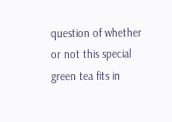question of whether or not this special green tea fits in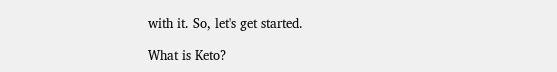with it. So, let's get started.

What is Keto?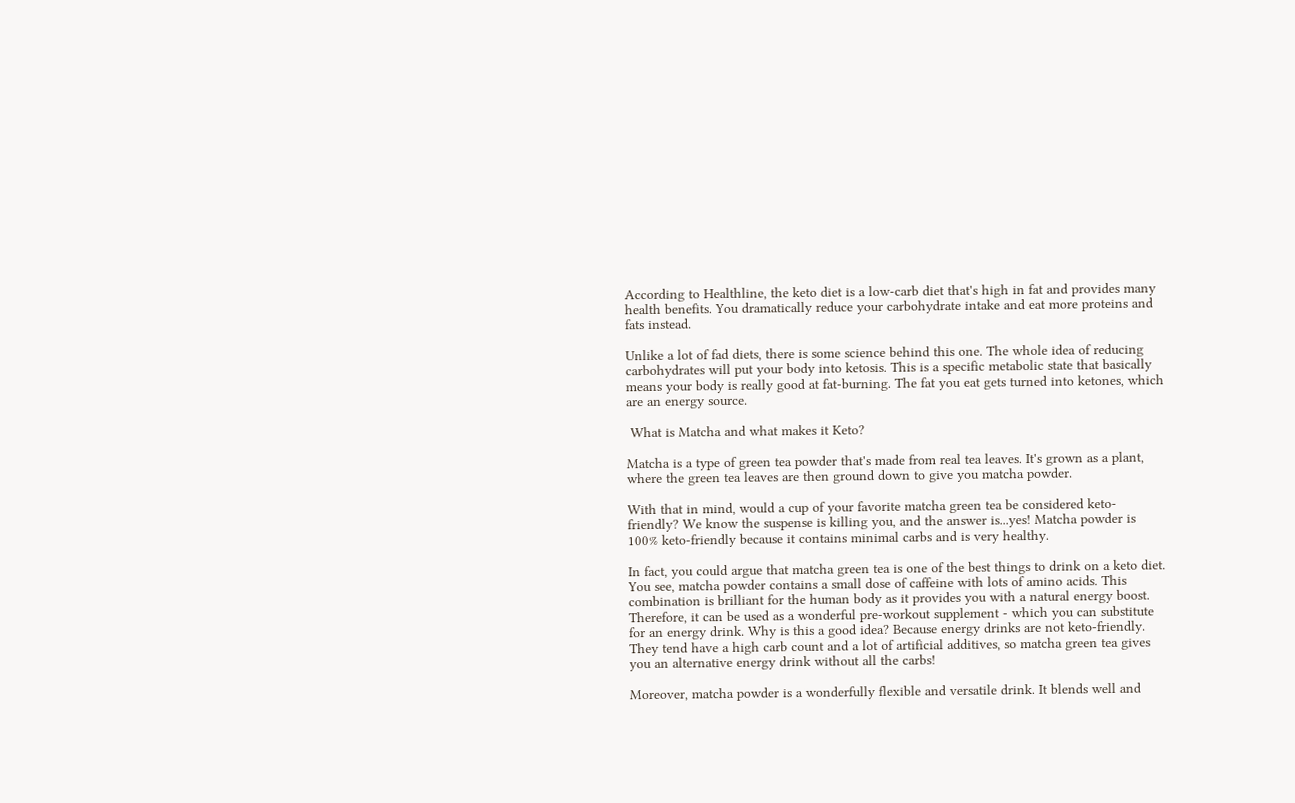According to Healthline, the keto diet is a low-carb diet that's high in fat and provides many health benefits. You dramatically reduce your carbohydrate intake and eat more proteins and fats instead.

Unlike a lot of fad diets, there is some science behind this one. The whole idea of reducing carbohydrates will put your body into ketosis. This is a specific metabolic state that basically means your body is really good at fat-burning. The fat you eat gets turned into ketones, which are an energy source.

 What is Matcha and what makes it Keto?

Matcha is a type of green tea powder that's made from real tea leaves. It's grown as a plant, where the green tea leaves are then ground down to give you matcha powder.

With that in mind, would a cup of your favorite matcha green tea be considered keto-friendly? We know the suspense is killing you, and the answer is...yes! Matcha powder is 100% keto-friendly because it contains minimal carbs and is very healthy.

In fact, you could argue that matcha green tea is one of the best things to drink on a keto diet. You see, matcha powder contains a small dose of caffeine with lots of amino acids. This combination is brilliant for the human body as it provides you with a natural energy boost. Therefore, it can be used as a wonderful pre-workout supplement - which you can substitute for an energy drink. Why is this a good idea? Because energy drinks are not keto-friendly. They tend have a high carb count and a lot of artificial additives, so matcha green tea gives you an alternative energy drink without all the carbs!

Moreover, matcha powder is a wonderfully flexible and versatile drink. It blends well and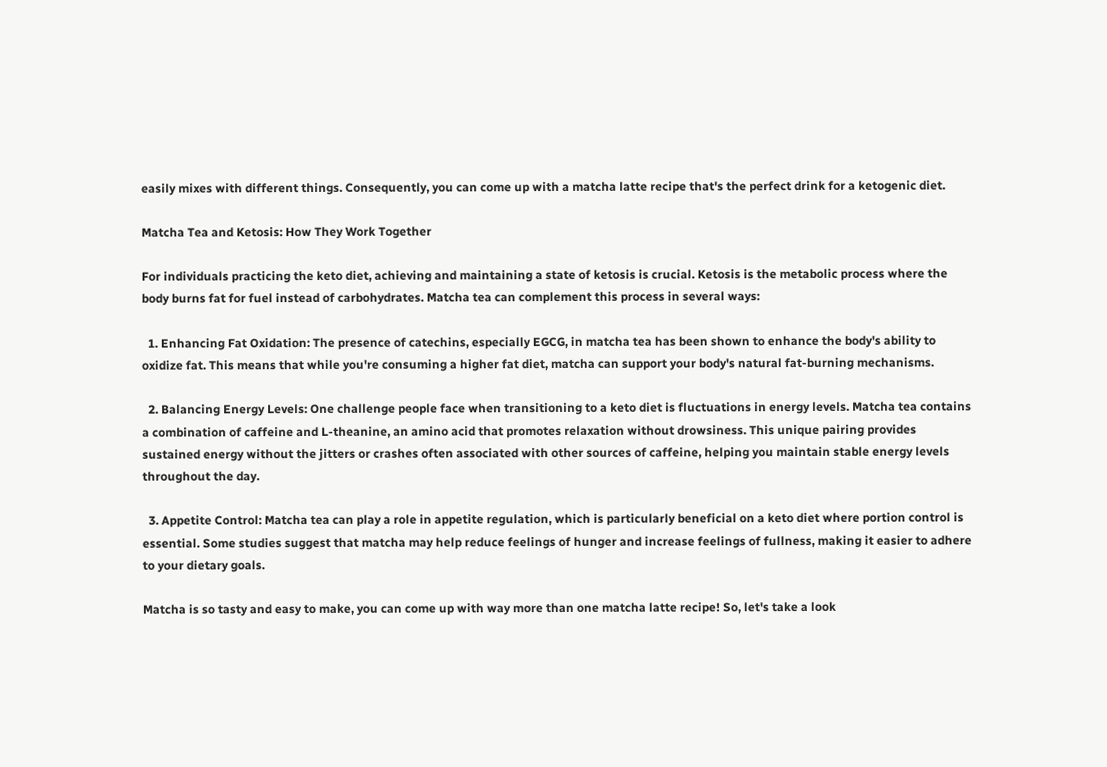easily mixes with different things. Consequently, you can come up with a matcha latte recipe that's the perfect drink for a ketogenic diet.

Matcha Tea and Ketosis: How They Work Together

For individuals practicing the keto diet, achieving and maintaining a state of ketosis is crucial. Ketosis is the metabolic process where the body burns fat for fuel instead of carbohydrates. Matcha tea can complement this process in several ways:

  1. Enhancing Fat Oxidation: The presence of catechins, especially EGCG, in matcha tea has been shown to enhance the body's ability to oxidize fat. This means that while you're consuming a higher fat diet, matcha can support your body's natural fat-burning mechanisms.

  2. Balancing Energy Levels: One challenge people face when transitioning to a keto diet is fluctuations in energy levels. Matcha tea contains a combination of caffeine and L-theanine, an amino acid that promotes relaxation without drowsiness. This unique pairing provides sustained energy without the jitters or crashes often associated with other sources of caffeine, helping you maintain stable energy levels throughout the day.

  3. Appetite Control: Matcha tea can play a role in appetite regulation, which is particularly beneficial on a keto diet where portion control is essential. Some studies suggest that matcha may help reduce feelings of hunger and increase feelings of fullness, making it easier to adhere to your dietary goals.

Matcha is so tasty and easy to make, you can come up with way more than one matcha latte recipe! So, let's take a look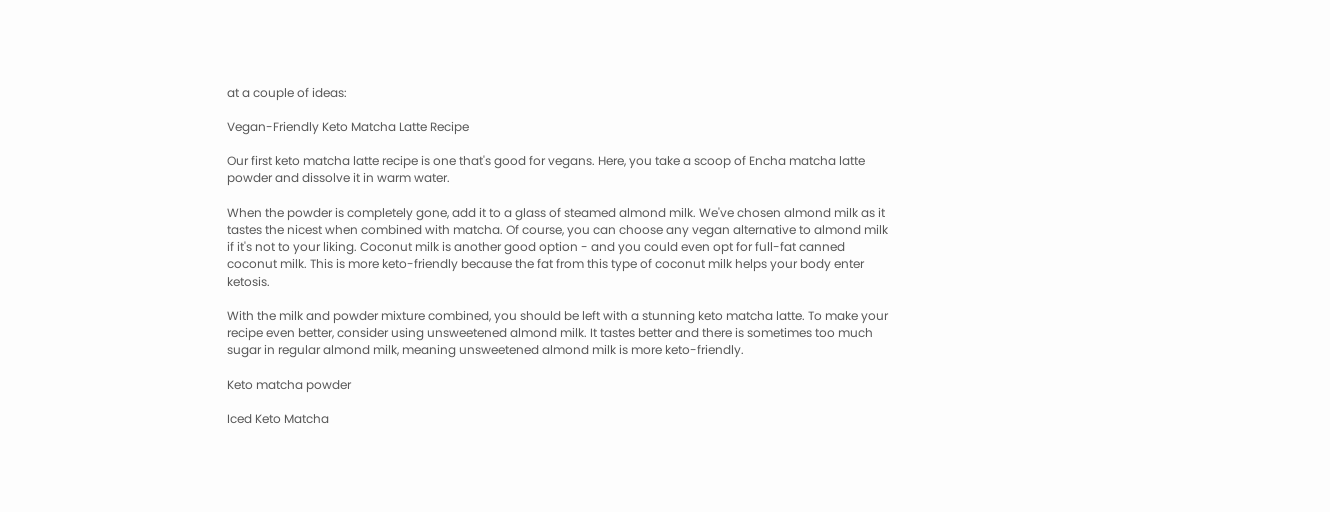at a couple of ideas:

Vegan-Friendly Keto Matcha Latte Recipe

Our first keto matcha latte recipe is one that's good for vegans. Here, you take a scoop of Encha matcha latte powder and dissolve it in warm water.

When the powder is completely gone, add it to a glass of steamed almond milk. We've chosen almond milk as it tastes the nicest when combined with matcha. Of course, you can choose any vegan alternative to almond milk if it's not to your liking. Coconut milk is another good option - and you could even opt for full-fat canned coconut milk. This is more keto-friendly because the fat from this type of coconut milk helps your body enter ketosis.

With the milk and powder mixture combined, you should be left with a stunning keto matcha latte. To make your recipe even better, consider using unsweetened almond milk. It tastes better and there is sometimes too much sugar in regular almond milk, meaning unsweetened almond milk is more keto-friendly.

Keto matcha powder

Iced Keto Matcha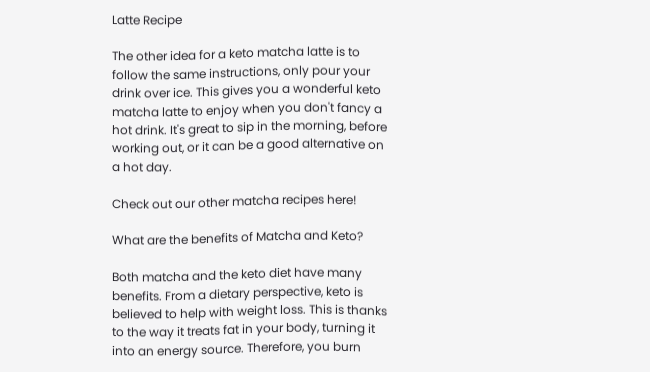Latte Recipe

The other idea for a keto matcha latte is to follow the same instructions, only pour your drink over ice. This gives you a wonderful keto matcha latte to enjoy when you don't fancy a hot drink. It's great to sip in the morning, before working out, or it can be a good alternative on a hot day.

Check out our other matcha recipes here!

What are the benefits of Matcha and Keto?

Both matcha and the keto diet have many benefits. From a dietary perspective, keto is believed to help with weight loss. This is thanks to the way it treats fat in your body, turning it into an energy source. Therefore, you burn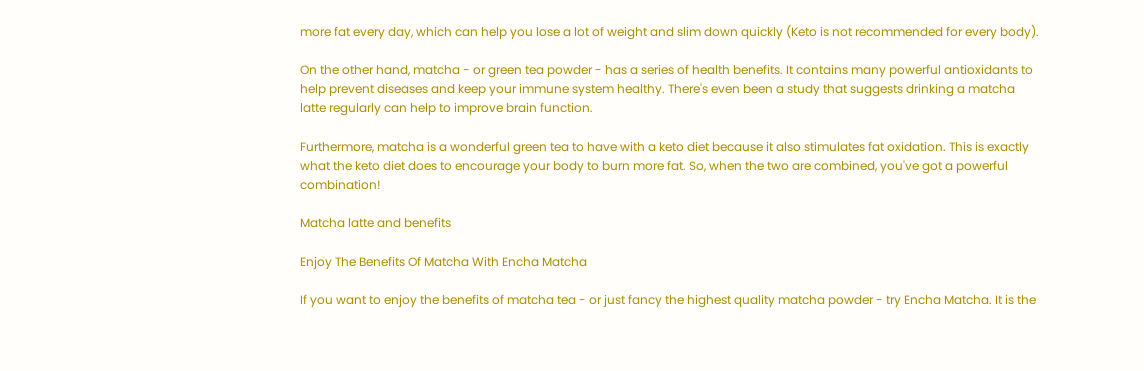more fat every day, which can help you lose a lot of weight and slim down quickly (Keto is not recommended for every body).

On the other hand, matcha - or green tea powder - has a series of health benefits. It contains many powerful antioxidants to help prevent diseases and keep your immune system healthy. There's even been a study that suggests drinking a matcha latte regularly can help to improve brain function.

Furthermore, matcha is a wonderful green tea to have with a keto diet because it also stimulates fat oxidation. This is exactly what the keto diet does to encourage your body to burn more fat. So, when the two are combined, you've got a powerful combination!

Matcha latte and benefits

Enjoy The Benefits Of Matcha With Encha Matcha

If you want to enjoy the benefits of matcha tea - or just fancy the highest quality matcha powder - try Encha Matcha. It is the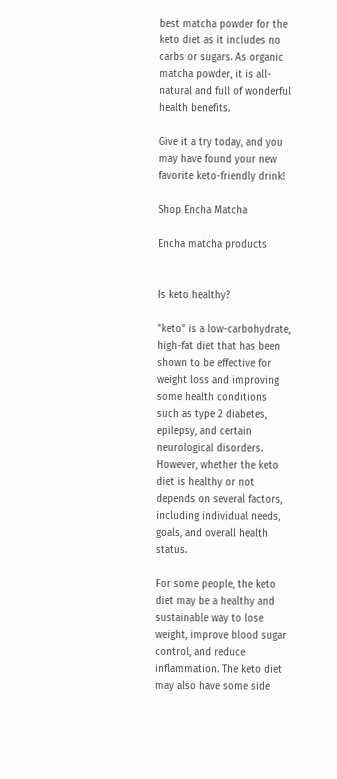best matcha powder for the keto diet as it includes no carbs or sugars. As organic matcha powder, it is all-natural and full of wonderful health benefits.

Give it a try today, and you may have found your new favorite keto-friendly drink!

Shop Encha Matcha

Encha matcha products


Is keto healthy?

"keto" is a low-carbohydrate, high-fat diet that has been shown to be effective for weight loss and improving some health conditions such as type 2 diabetes, epilepsy, and certain neurological disorders. However, whether the keto diet is healthy or not depends on several factors, including individual needs, goals, and overall health status.

For some people, the keto diet may be a healthy and sustainable way to lose weight, improve blood sugar control, and reduce inflammation. The keto diet may also have some side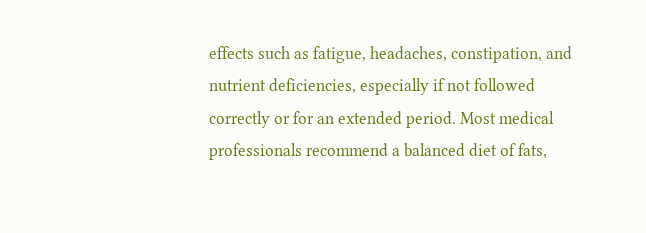effects such as fatigue, headaches, constipation, and nutrient deficiencies, especially if not followed correctly or for an extended period. Most medical professionals recommend a balanced diet of fats,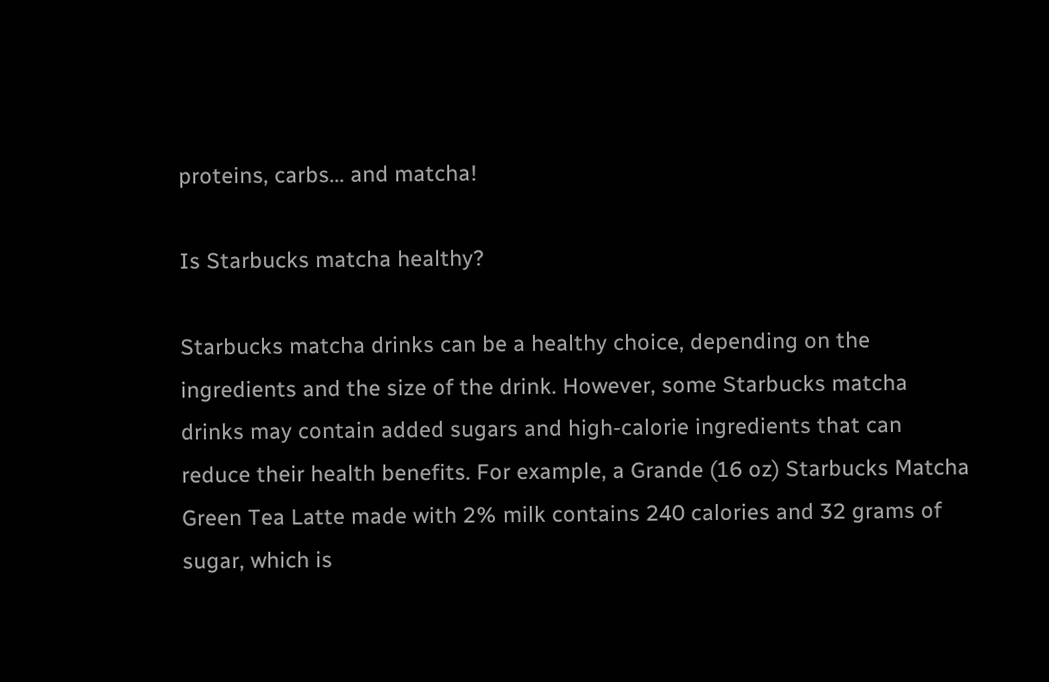proteins, carbs... and matcha!

Is Starbucks matcha healthy?

Starbucks matcha drinks can be a healthy choice, depending on the ingredients and the size of the drink. However, some Starbucks matcha drinks may contain added sugars and high-calorie ingredients that can reduce their health benefits. For example, a Grande (16 oz) Starbucks Matcha Green Tea Latte made with 2% milk contains 240 calories and 32 grams of sugar, which is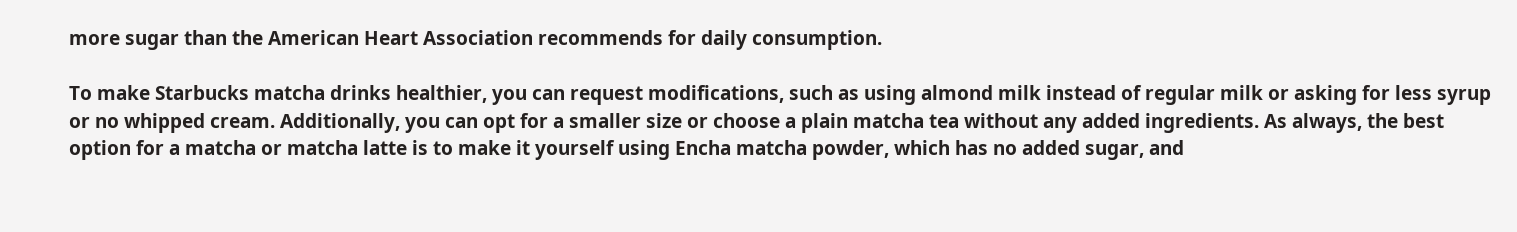more sugar than the American Heart Association recommends for daily consumption.

To make Starbucks matcha drinks healthier, you can request modifications, such as using almond milk instead of regular milk or asking for less syrup or no whipped cream. Additionally, you can opt for a smaller size or choose a plain matcha tea without any added ingredients. As always, the best option for a matcha or matcha latte is to make it yourself using Encha matcha powder, which has no added sugar, and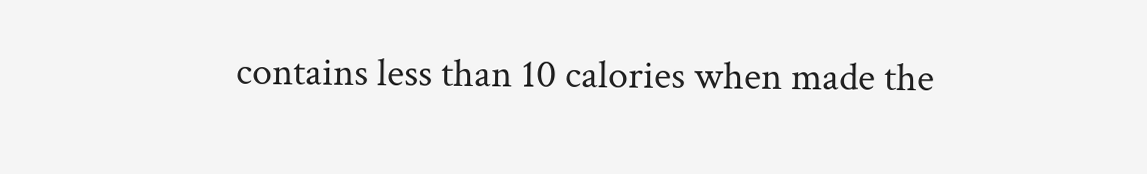contains less than 10 calories when made the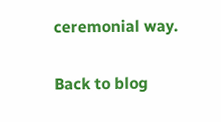ceremonial way.

Back to blog